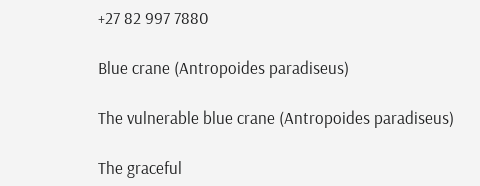+27 82 997 7880

Blue crane (Antropoides paradiseus)

The vulnerable blue crane (Antropoides paradiseus)

The graceful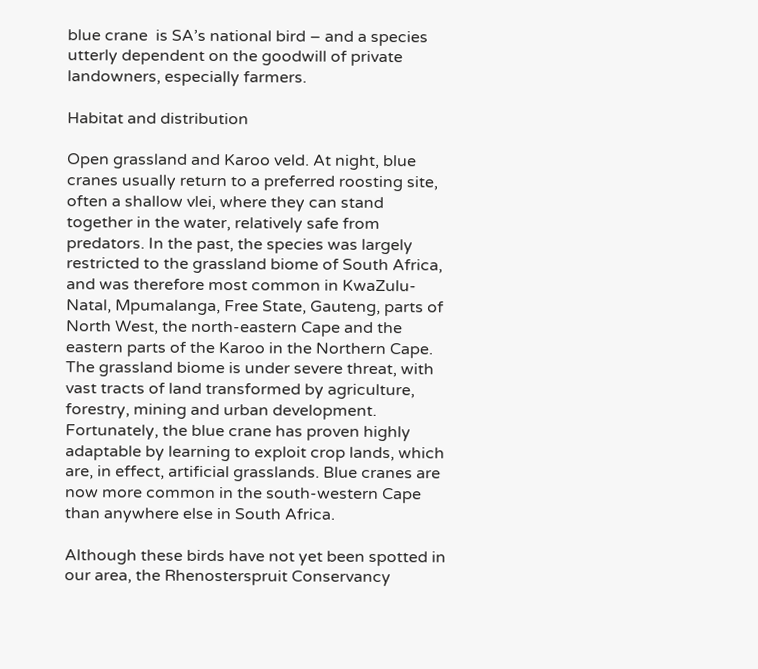blue crane  is SA’s national bird – and a species utterly dependent on the goodwill of private landowners, especially farmers.

Habitat and distribution

Open grassland and Karoo veld. At night, blue cranes usually return to a preferred roosting site, often a shallow vlei, where they can stand together in the water, relatively safe from predators. In the past, the species was largely restricted to the grassland biome of South Africa, and was therefore most common in KwaZulu-Natal, Mpumalanga, Free State, Gauteng, parts of North West, the north-eastern Cape and the eastern parts of the Karoo in the Northern Cape. The grassland biome is under severe threat, with vast tracts of land transformed by agriculture, forestry, mining and urban development. Fortunately, the blue crane has proven highly adaptable by learning to exploit crop lands, which are, in effect, artificial grasslands. Blue cranes are now more common in the south-western Cape than anywhere else in South Africa.

Although these birds have not yet been spotted in our area, the Rhenosterspruit Conservancy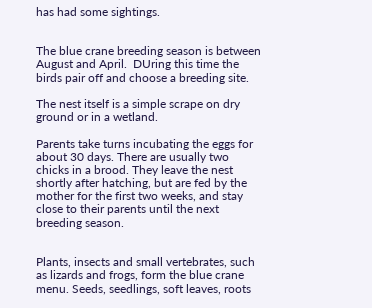has had some sightings.


The blue crane breeding season is between August and April.  DUring this time the birds pair off and choose a breeding site.

The nest itself is a simple scrape on dry ground or in a wetland.

Parents take turns incubating the eggs for about 30 days. There are usually two chicks in a brood. They leave the nest shortly after hatching, but are fed by the mother for the first two weeks, and stay close to their parents until the next breeding season.


Plants, insects and small vertebrates, such as lizards and frogs, form the blue crane menu. Seeds, seedlings, soft leaves, roots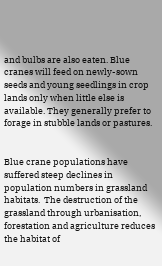and bulbs are also eaten. Blue cranes will feed on newly-sown seeds and young seedlings in crop lands only when little else is available. They generally prefer to forage in stubble lands or pastures.


Blue crane populations have suffered steep declines in population numbers in grassland habitats.  The destruction of the grassland through urbanisation, forestation and agriculture reduces the habitat of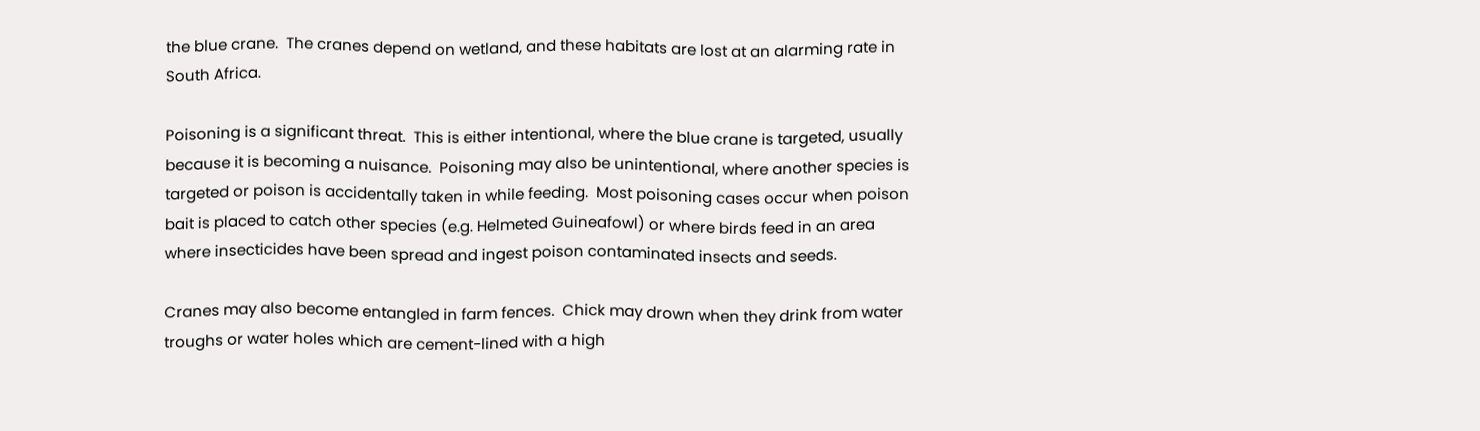the blue crane.  The cranes depend on wetland, and these habitats are lost at an alarming rate in South Africa.

Poisoning is a significant threat.  This is either intentional, where the blue crane is targeted, usually because it is becoming a nuisance.  Poisoning may also be unintentional, where another species is targeted or poison is accidentally taken in while feeding.  Most poisoning cases occur when poison bait is placed to catch other species (e.g. Helmeted Guineafowl) or where birds feed in an area where insecticides have been spread and ingest poison contaminated insects and seeds.

Cranes may also become entangled in farm fences.  Chick may drown when they drink from water troughs or water holes which are cement-lined with a high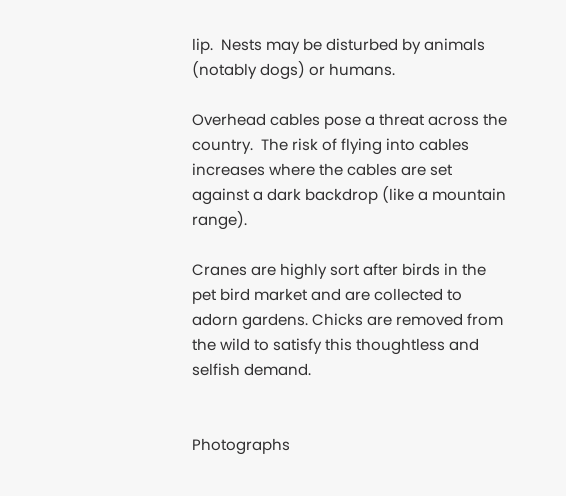lip.  Nests may be disturbed by animals (notably dogs) or humans.

Overhead cables pose a threat across the country.  The risk of flying into cables increases where the cables are set against a dark backdrop (like a mountain range).

Cranes are highly sort after birds in the pet bird market and are collected to adorn gardens. Chicks are removed from the wild to satisfy this thoughtless and selfish demand.


Photographs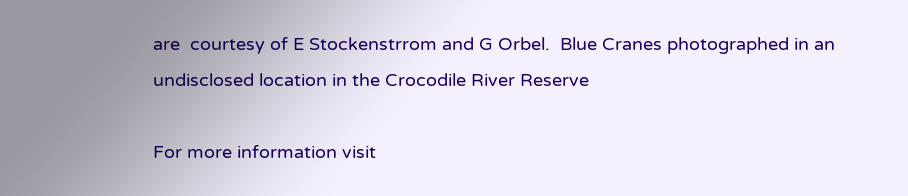are  courtesy of E Stockenstrrom and G Orbel.  Blue Cranes photographed in an undisclosed location in the Crocodile River Reserve

For more information visit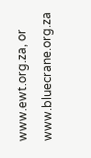www.ewt.org.za, or www.bluecrane.org.za